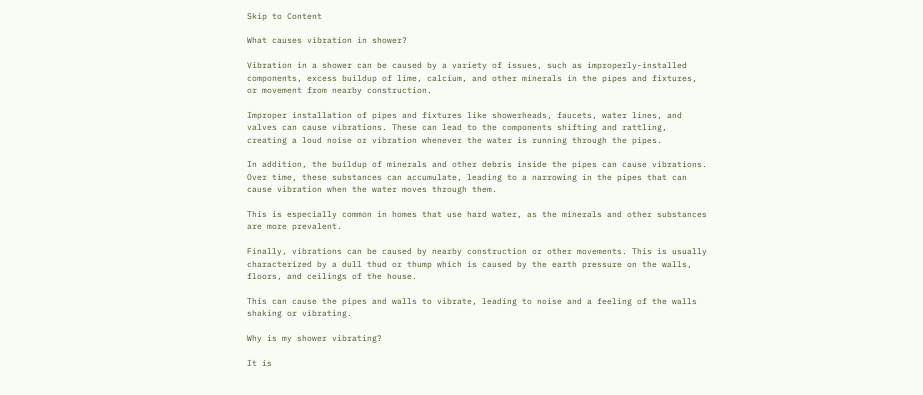Skip to Content

What causes vibration in shower?

Vibration in a shower can be caused by a variety of issues, such as improperly-installed components, excess buildup of lime, calcium, and other minerals in the pipes and fixtures, or movement from nearby construction.

Improper installation of pipes and fixtures like showerheads, faucets, water lines, and valves can cause vibrations. These can lead to the components shifting and rattling, creating a loud noise or vibration whenever the water is running through the pipes.

In addition, the buildup of minerals and other debris inside the pipes can cause vibrations. Over time, these substances can accumulate, leading to a narrowing in the pipes that can cause vibration when the water moves through them.

This is especially common in homes that use hard water, as the minerals and other substances are more prevalent.

Finally, vibrations can be caused by nearby construction or other movements. This is usually characterized by a dull thud or thump which is caused by the earth pressure on the walls, floors, and ceilings of the house.

This can cause the pipes and walls to vibrate, leading to noise and a feeling of the walls shaking or vibrating.

Why is my shower vibrating?

It is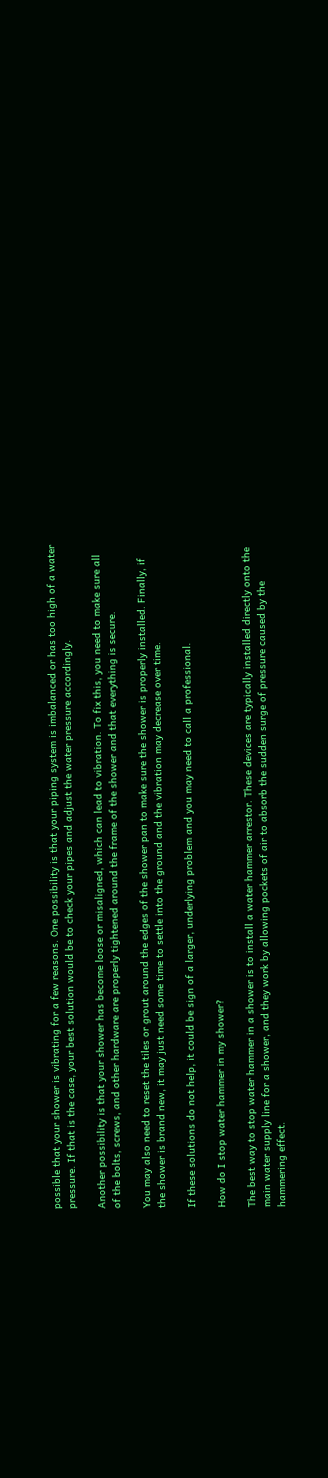possible that your shower is vibrating for a few reasons. One possibility is that your piping system is imbalanced or has too high of a water pressure. If that is the case, your best solution would be to check your pipes and adjust the water pressure accordingly.

Another possibility is that your shower has become loose or misaligned, which can lead to vibration. To fix this, you need to make sure all of the bolts, screws, and other hardware are properly tightened around the frame of the shower and that everything is secure.

You may also need to reset the tiles or grout around the edges of the shower pan to make sure the shower is properly installed. Finally, if the shower is brand new, it may just need some time to settle into the ground and the vibration may decrease over time.

If these solutions do not help, it could be sign of a larger, underlying problem and you may need to call a professional.

How do I stop water hammer in my shower?

The best way to stop water hammer in a shower is to install a water hammer arrestor. These devices are typically installed directly onto the main water supply line for a shower, and they work by allowing pockets of air to absorb the sudden surge of pressure caused by the hammering effect.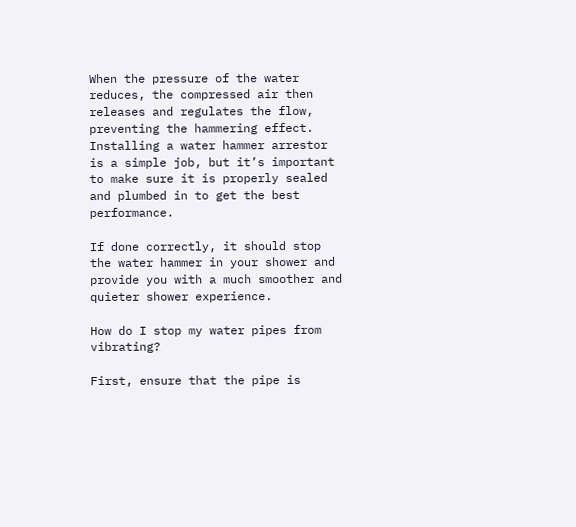When the pressure of the water reduces, the compressed air then releases and regulates the flow, preventing the hammering effect. Installing a water hammer arrestor is a simple job, but it’s important to make sure it is properly sealed and plumbed in to get the best performance.

If done correctly, it should stop the water hammer in your shower and provide you with a much smoother and quieter shower experience.

How do I stop my water pipes from vibrating?

First, ensure that the pipe is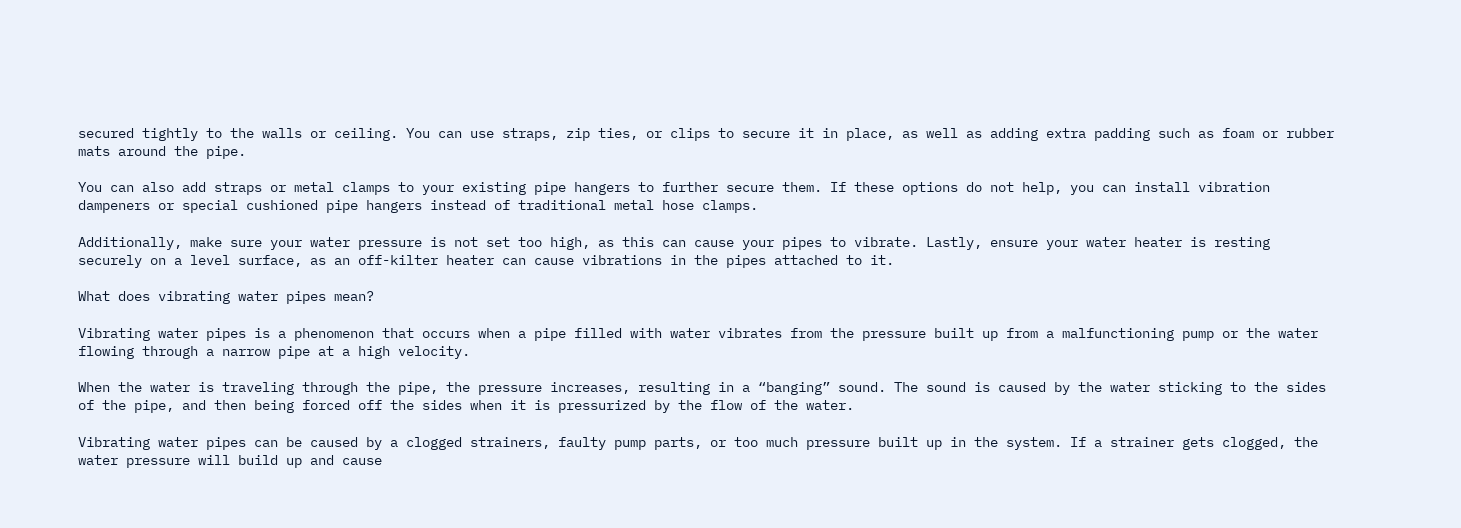secured tightly to the walls or ceiling. You can use straps, zip ties, or clips to secure it in place, as well as adding extra padding such as foam or rubber mats around the pipe.

You can also add straps or metal clamps to your existing pipe hangers to further secure them. If these options do not help, you can install vibration dampeners or special cushioned pipe hangers instead of traditional metal hose clamps.

Additionally, make sure your water pressure is not set too high, as this can cause your pipes to vibrate. Lastly, ensure your water heater is resting securely on a level surface, as an off-kilter heater can cause vibrations in the pipes attached to it.

What does vibrating water pipes mean?

Vibrating water pipes is a phenomenon that occurs when a pipe filled with water vibrates from the pressure built up from a malfunctioning pump or the water flowing through a narrow pipe at a high velocity.

When the water is traveling through the pipe, the pressure increases, resulting in a “banging” sound. The sound is caused by the water sticking to the sides of the pipe, and then being forced off the sides when it is pressurized by the flow of the water.

Vibrating water pipes can be caused by a clogged strainers, faulty pump parts, or too much pressure built up in the system. If a strainer gets clogged, the water pressure will build up and cause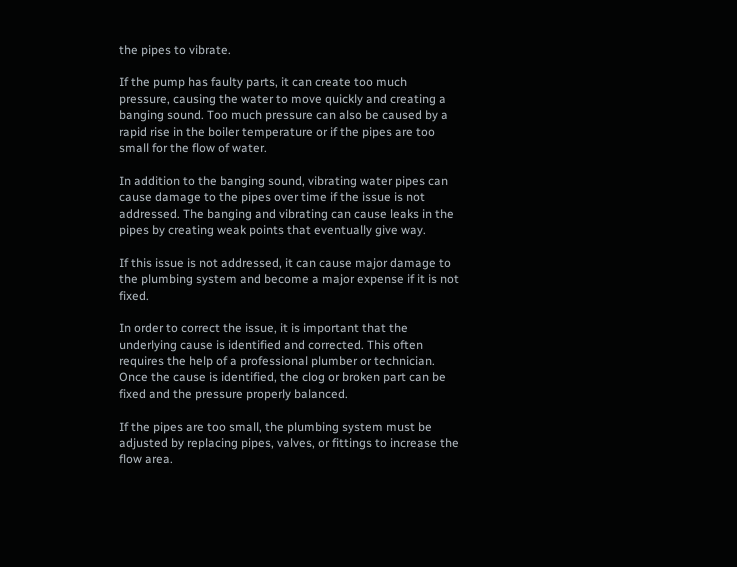the pipes to vibrate.

If the pump has faulty parts, it can create too much pressure, causing the water to move quickly and creating a banging sound. Too much pressure can also be caused by a rapid rise in the boiler temperature or if the pipes are too small for the flow of water.

In addition to the banging sound, vibrating water pipes can cause damage to the pipes over time if the issue is not addressed. The banging and vibrating can cause leaks in the pipes by creating weak points that eventually give way.

If this issue is not addressed, it can cause major damage to the plumbing system and become a major expense if it is not fixed.

In order to correct the issue, it is important that the underlying cause is identified and corrected. This often requires the help of a professional plumber or technician. Once the cause is identified, the clog or broken part can be fixed and the pressure properly balanced.

If the pipes are too small, the plumbing system must be adjusted by replacing pipes, valves, or fittings to increase the flow area.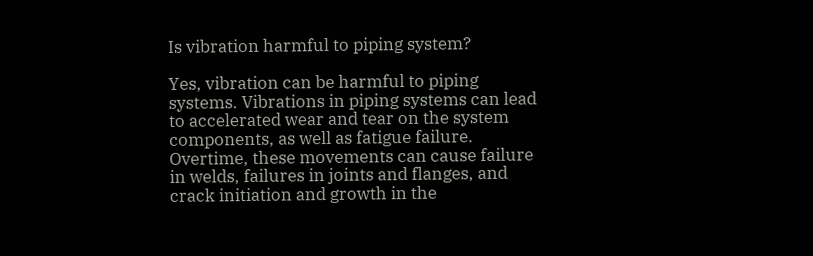Is vibration harmful to piping system?

Yes, vibration can be harmful to piping systems. Vibrations in piping systems can lead to accelerated wear and tear on the system components, as well as fatigue failure. Overtime, these movements can cause failure in welds, failures in joints and flanges, and crack initiation and growth in the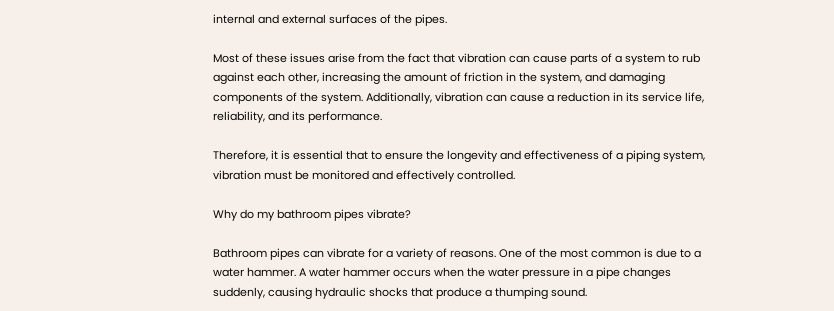internal and external surfaces of the pipes.

Most of these issues arise from the fact that vibration can cause parts of a system to rub against each other, increasing the amount of friction in the system, and damaging components of the system. Additionally, vibration can cause a reduction in its service life, reliability, and its performance.

Therefore, it is essential that to ensure the longevity and effectiveness of a piping system, vibration must be monitored and effectively controlled.

Why do my bathroom pipes vibrate?

Bathroom pipes can vibrate for a variety of reasons. One of the most common is due to a water hammer. A water hammer occurs when the water pressure in a pipe changes suddenly, causing hydraulic shocks that produce a thumping sound.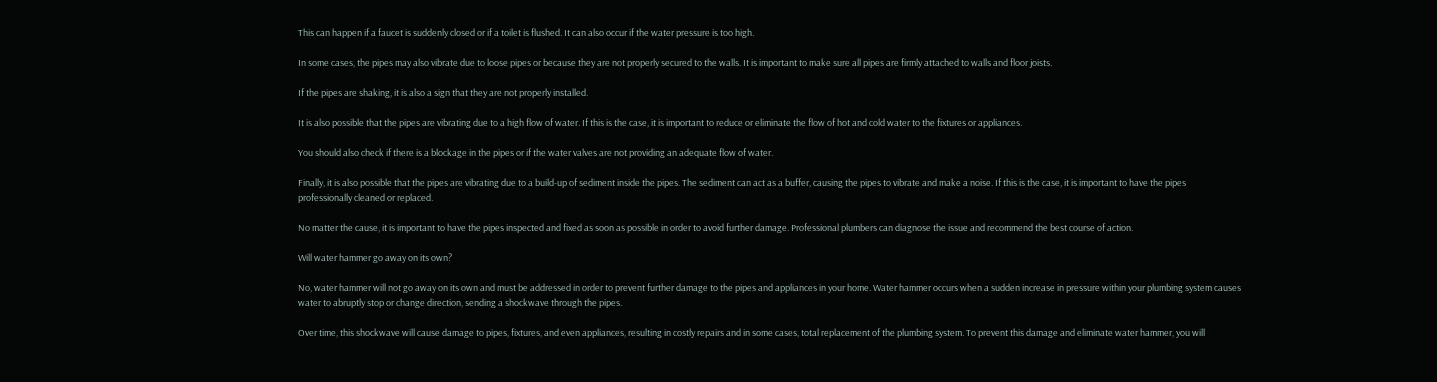This can happen if a faucet is suddenly closed or if a toilet is flushed. It can also occur if the water pressure is too high.

In some cases, the pipes may also vibrate due to loose pipes or because they are not properly secured to the walls. It is important to make sure all pipes are firmly attached to walls and floor joists.

If the pipes are shaking, it is also a sign that they are not properly installed.

It is also possible that the pipes are vibrating due to a high flow of water. If this is the case, it is important to reduce or eliminate the flow of hot and cold water to the fixtures or appliances.

You should also check if there is a blockage in the pipes or if the water valves are not providing an adequate flow of water.

Finally, it is also possible that the pipes are vibrating due to a build-up of sediment inside the pipes. The sediment can act as a buffer, causing the pipes to vibrate and make a noise. If this is the case, it is important to have the pipes professionally cleaned or replaced.

No matter the cause, it is important to have the pipes inspected and fixed as soon as possible in order to avoid further damage. Professional plumbers can diagnose the issue and recommend the best course of action.

Will water hammer go away on its own?

No, water hammer will not go away on its own and must be addressed in order to prevent further damage to the pipes and appliances in your home. Water hammer occurs when a sudden increase in pressure within your plumbing system causes water to abruptly stop or change direction, sending a shockwave through the pipes.

Over time, this shockwave will cause damage to pipes, fixtures, and even appliances, resulting in costly repairs and in some cases, total replacement of the plumbing system. To prevent this damage and eliminate water hammer, you will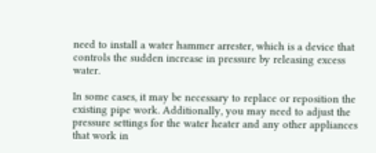need to install a water hammer arrester, which is a device that controls the sudden increase in pressure by releasing excess water.

In some cases, it may be necessary to replace or reposition the existing pipe work. Additionally, you may need to adjust the pressure settings for the water heater and any other appliances that work in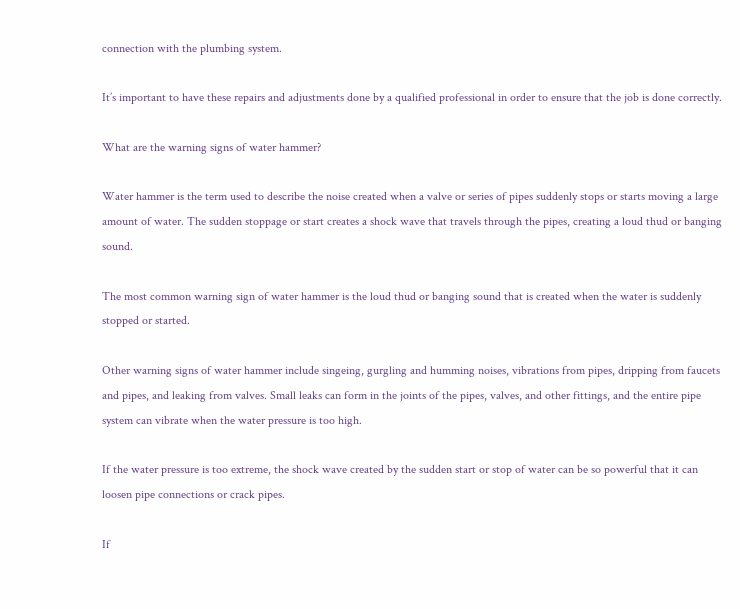connection with the plumbing system.

It’s important to have these repairs and adjustments done by a qualified professional in order to ensure that the job is done correctly.

What are the warning signs of water hammer?

Water hammer is the term used to describe the noise created when a valve or series of pipes suddenly stops or starts moving a large amount of water. The sudden stoppage or start creates a shock wave that travels through the pipes, creating a loud thud or banging sound.

The most common warning sign of water hammer is the loud thud or banging sound that is created when the water is suddenly stopped or started.

Other warning signs of water hammer include singeing, gurgling and humming noises, vibrations from pipes, dripping from faucets and pipes, and leaking from valves. Small leaks can form in the joints of the pipes, valves, and other fittings, and the entire pipe system can vibrate when the water pressure is too high.

If the water pressure is too extreme, the shock wave created by the sudden start or stop of water can be so powerful that it can loosen pipe connections or crack pipes.

If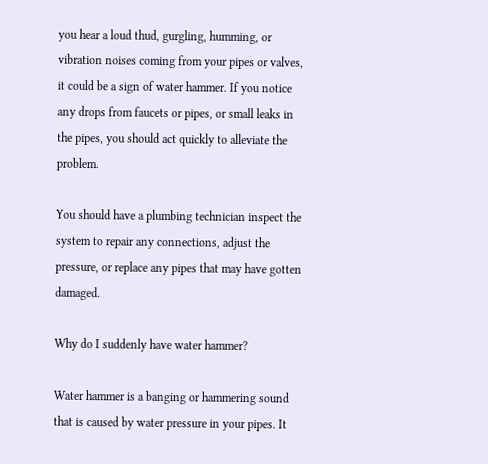you hear a loud thud, gurgling, humming, or vibration noises coming from your pipes or valves, it could be a sign of water hammer. If you notice any drops from faucets or pipes, or small leaks in the pipes, you should act quickly to alleviate the problem.

You should have a plumbing technician inspect the system to repair any connections, adjust the pressure, or replace any pipes that may have gotten damaged.

Why do I suddenly have water hammer?

Water hammer is a banging or hammering sound that is caused by water pressure in your pipes. It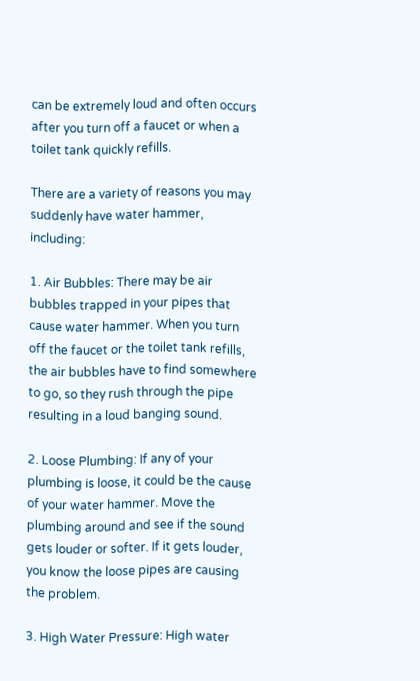can be extremely loud and often occurs after you turn off a faucet or when a toilet tank quickly refills.

There are a variety of reasons you may suddenly have water hammer, including:

1. Air Bubbles: There may be air bubbles trapped in your pipes that cause water hammer. When you turn off the faucet or the toilet tank refills, the air bubbles have to find somewhere to go, so they rush through the pipe resulting in a loud banging sound.

2. Loose Plumbing: If any of your plumbing is loose, it could be the cause of your water hammer. Move the plumbing around and see if the sound gets louder or softer. If it gets louder, you know the loose pipes are causing the problem.

3. High Water Pressure: High water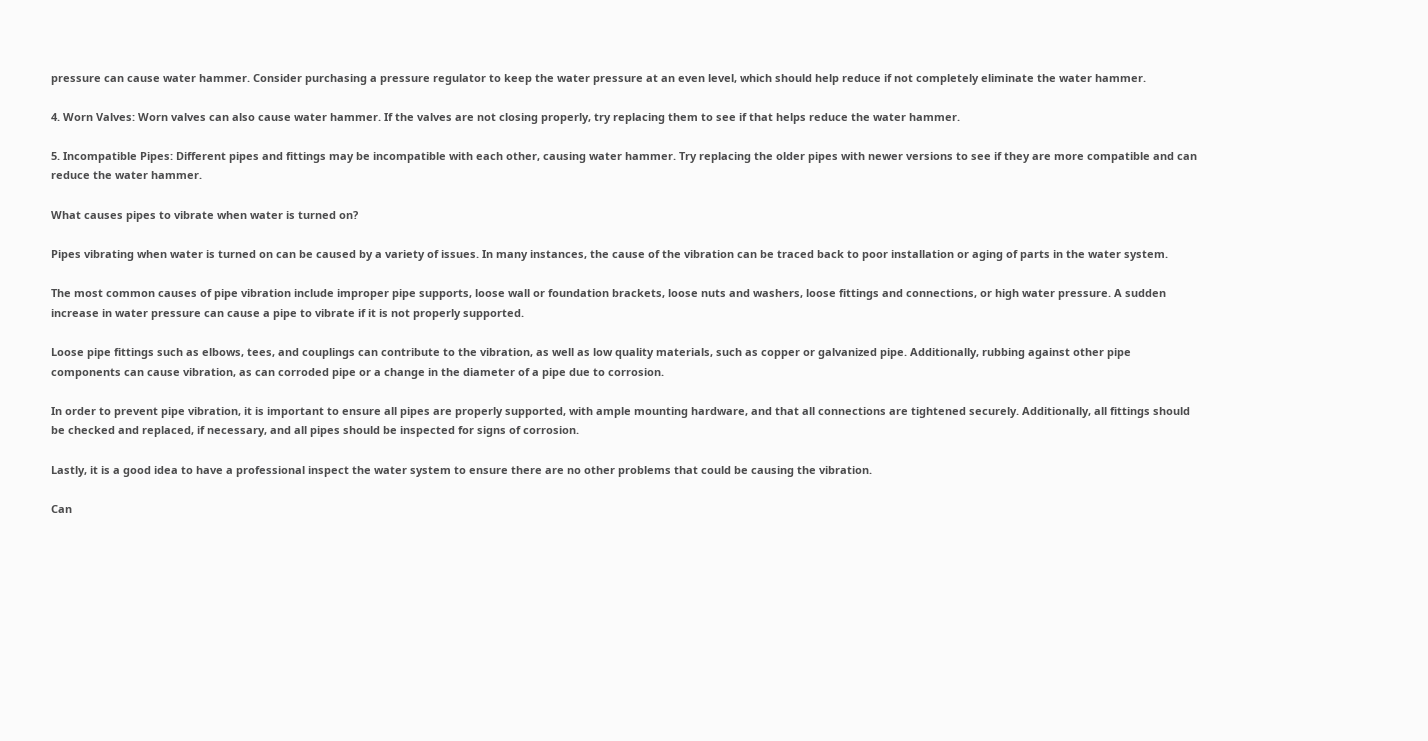pressure can cause water hammer. Consider purchasing a pressure regulator to keep the water pressure at an even level, which should help reduce if not completely eliminate the water hammer.

4. Worn Valves: Worn valves can also cause water hammer. If the valves are not closing properly, try replacing them to see if that helps reduce the water hammer.

5. Incompatible Pipes: Different pipes and fittings may be incompatible with each other, causing water hammer. Try replacing the older pipes with newer versions to see if they are more compatible and can reduce the water hammer.

What causes pipes to vibrate when water is turned on?

Pipes vibrating when water is turned on can be caused by a variety of issues. In many instances, the cause of the vibration can be traced back to poor installation or aging of parts in the water system.

The most common causes of pipe vibration include improper pipe supports, loose wall or foundation brackets, loose nuts and washers, loose fittings and connections, or high water pressure. A sudden increase in water pressure can cause a pipe to vibrate if it is not properly supported.

Loose pipe fittings such as elbows, tees, and couplings can contribute to the vibration, as well as low quality materials, such as copper or galvanized pipe. Additionally, rubbing against other pipe components can cause vibration, as can corroded pipe or a change in the diameter of a pipe due to corrosion.

In order to prevent pipe vibration, it is important to ensure all pipes are properly supported, with ample mounting hardware, and that all connections are tightened securely. Additionally, all fittings should be checked and replaced, if necessary, and all pipes should be inspected for signs of corrosion.

Lastly, it is a good idea to have a professional inspect the water system to ensure there are no other problems that could be causing the vibration.

Can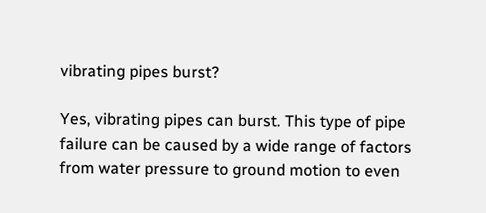vibrating pipes burst?

Yes, vibrating pipes can burst. This type of pipe failure can be caused by a wide range of factors from water pressure to ground motion to even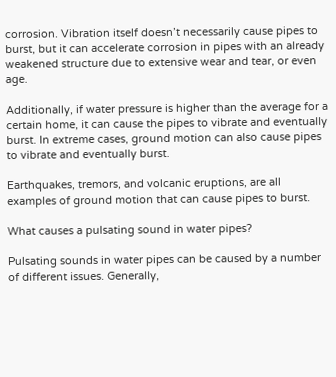corrosion. Vibration itself doesn’t necessarily cause pipes to burst, but it can accelerate corrosion in pipes with an already weakened structure due to extensive wear and tear, or even age.

Additionally, if water pressure is higher than the average for a certain home, it can cause the pipes to vibrate and eventually burst. In extreme cases, ground motion can also cause pipes to vibrate and eventually burst.

Earthquakes, tremors, and volcanic eruptions, are all examples of ground motion that can cause pipes to burst.

What causes a pulsating sound in water pipes?

Pulsating sounds in water pipes can be caused by a number of different issues. Generally,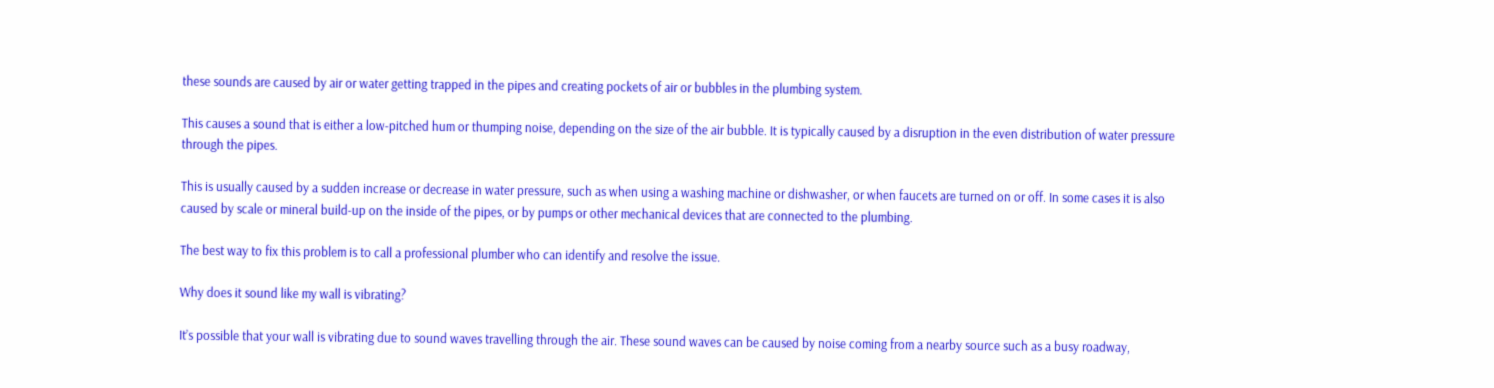these sounds are caused by air or water getting trapped in the pipes and creating pockets of air or bubbles in the plumbing system.

This causes a sound that is either a low-pitched hum or thumping noise, depending on the size of the air bubble. It is typically caused by a disruption in the even distribution of water pressure through the pipes.

This is usually caused by a sudden increase or decrease in water pressure, such as when using a washing machine or dishwasher, or when faucets are turned on or off. In some cases it is also caused by scale or mineral build-up on the inside of the pipes, or by pumps or other mechanical devices that are connected to the plumbing.

The best way to fix this problem is to call a professional plumber who can identify and resolve the issue.

Why does it sound like my wall is vibrating?

It’s possible that your wall is vibrating due to sound waves travelling through the air. These sound waves can be caused by noise coming from a nearby source such as a busy roadway,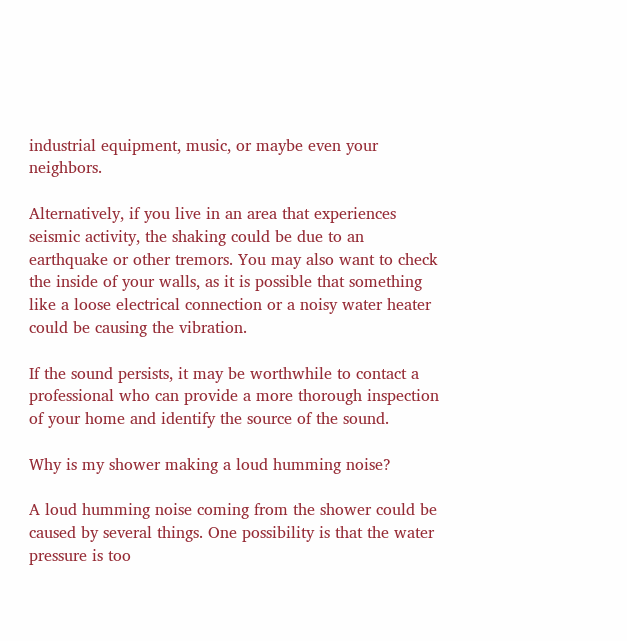industrial equipment, music, or maybe even your neighbors.

Alternatively, if you live in an area that experiences seismic activity, the shaking could be due to an earthquake or other tremors. You may also want to check the inside of your walls, as it is possible that something like a loose electrical connection or a noisy water heater could be causing the vibration.

If the sound persists, it may be worthwhile to contact a professional who can provide a more thorough inspection of your home and identify the source of the sound.

Why is my shower making a loud humming noise?

A loud humming noise coming from the shower could be caused by several things. One possibility is that the water pressure is too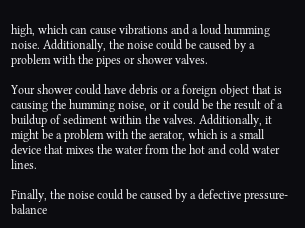high, which can cause vibrations and a loud humming noise. Additionally, the noise could be caused by a problem with the pipes or shower valves.

Your shower could have debris or a foreign object that is causing the humming noise, or it could be the result of a buildup of sediment within the valves. Additionally, it might be a problem with the aerator, which is a small device that mixes the water from the hot and cold water lines.

Finally, the noise could be caused by a defective pressure-balance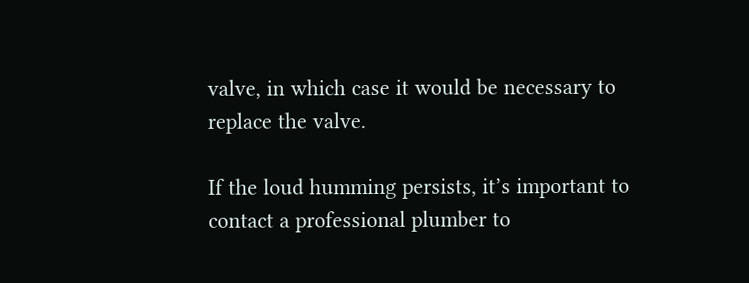valve, in which case it would be necessary to replace the valve.

If the loud humming persists, it’s important to contact a professional plumber to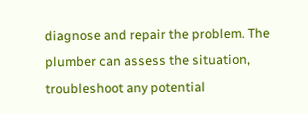diagnose and repair the problem. The plumber can assess the situation, troubleshoot any potential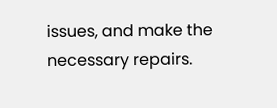issues, and make the necessary repairs.